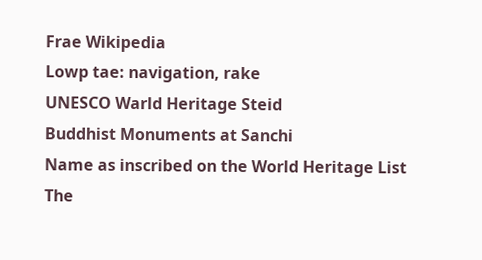Frae Wikipedia
Lowp tae: navigation, rake
UNESCO Warld Heritage Steid
Buddhist Monuments at Sanchi
Name as inscribed on the World Heritage List
The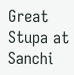Great Stupa at Sanchi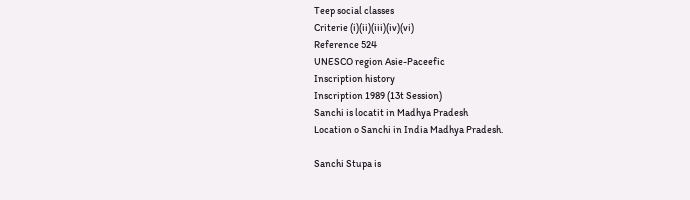Teep social classes
Criterie (i)(ii)(iii)(iv)(vi)
Reference 524
UNESCO region Asie-Paceefic
Inscription history
Inscription 1989 (13t Session)
Sanchi is locatit in Madhya Pradesh
Location o Sanchi in India Madhya Pradesh.

Sanchi Stupa is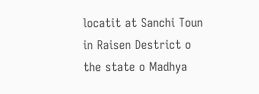locatit at Sanchi Toun in Raisen Destrict o the state o Madhya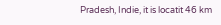Pradesh, Indie, it is locatit 46 km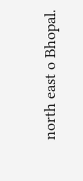north east o Bhopal.